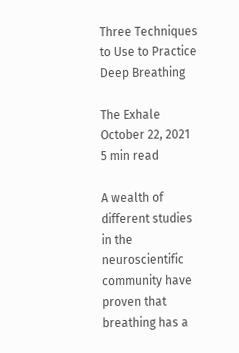Three Techniques to Use to Practice Deep Breathing

The Exhale
October 22, 2021
5 min read

A wealth of different studies in the neuroscientific community have proven that breathing has a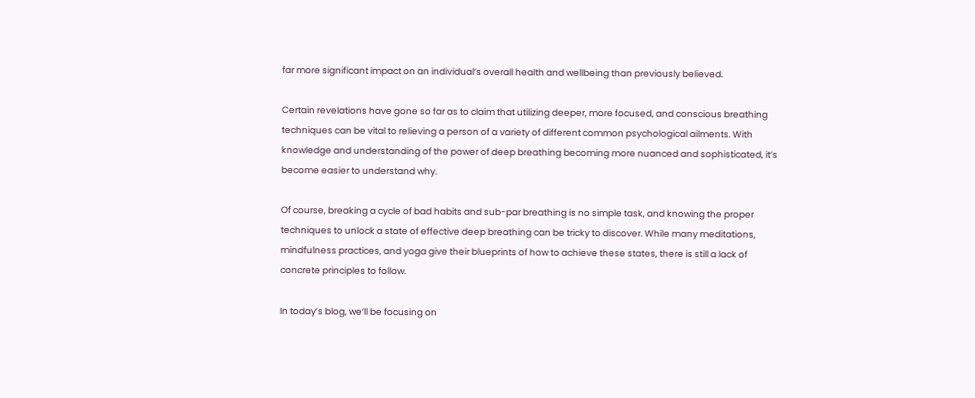far more significant impact on an individual’s overall health and wellbeing than previously believed.

Certain revelations have gone so far as to claim that utilizing deeper, more focused, and conscious breathing techniques can be vital to relieving a person of a variety of different common psychological ailments. With knowledge and understanding of the power of deep breathing becoming more nuanced and sophisticated, it’s become easier to understand why.

Of course, breaking a cycle of bad habits and sub-par breathing is no simple task, and knowing the proper techniques to unlock a state of effective deep breathing can be tricky to discover. While many meditations, mindfulness practices, and yoga give their blueprints of how to achieve these states, there is still a lack of concrete principles to follow.

In today’s blog, we’ll be focusing on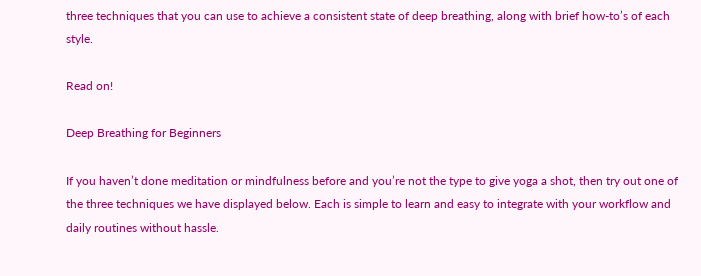three techniques that you can use to achieve a consistent state of deep breathing, along with brief how-to’s of each style.

Read on!

Deep Breathing for Beginners

If you haven’t done meditation or mindfulness before and you’re not the type to give yoga a shot, then try out one of the three techniques we have displayed below. Each is simple to learn and easy to integrate with your workflow and daily routines without hassle.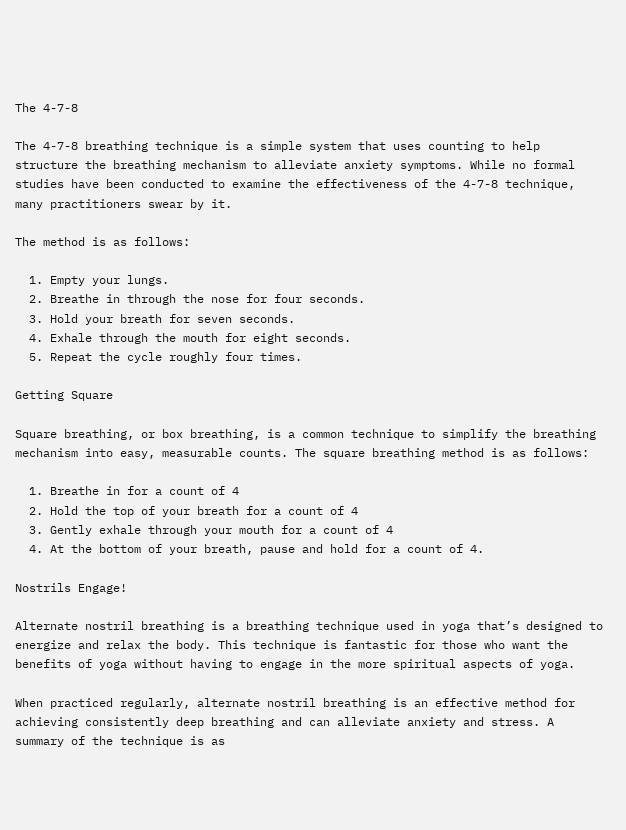The 4-7-8

The 4-7-8 breathing technique is a simple system that uses counting to help structure the breathing mechanism to alleviate anxiety symptoms. While no formal studies have been conducted to examine the effectiveness of the 4-7-8 technique, many practitioners swear by it.

The method is as follows:

  1. Empty your lungs.
  2. Breathe in through the nose for four seconds.
  3. Hold your breath for seven seconds.
  4. Exhale through the mouth for eight seconds.
  5. Repeat the cycle roughly four times.

Getting Square

Square breathing, or box breathing, is a common technique to simplify the breathing mechanism into easy, measurable counts. The square breathing method is as follows:

  1. Breathe in for a count of 4
  2. Hold the top of your breath for a count of 4
  3. Gently exhale through your mouth for a count of 4
  4. At the bottom of your breath, pause and hold for a count of 4.

Nostrils Engage!

Alternate nostril breathing is a breathing technique used in yoga that’s designed to energize and relax the body. This technique is fantastic for those who want the benefits of yoga without having to engage in the more spiritual aspects of yoga.

When practiced regularly, alternate nostril breathing is an effective method for achieving consistently deep breathing and can alleviate anxiety and stress. A summary of the technique is as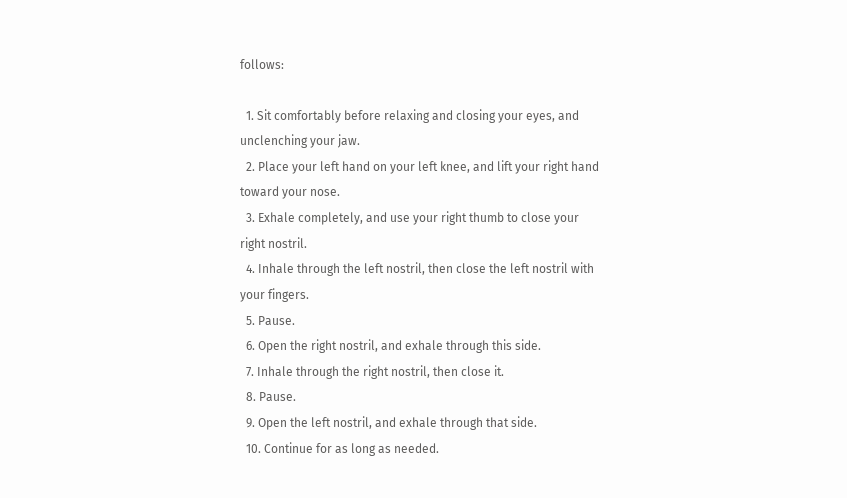follows:

  1. Sit comfortably before relaxing and closing your eyes, and unclenching your jaw.
  2. Place your left hand on your left knee, and lift your right hand toward your nose.
  3. Exhale completely, and use your right thumb to close your right nostril.
  4. Inhale through the left nostril, then close the left nostril with your fingers.
  5. Pause.
  6. Open the right nostril, and exhale through this side.
  7. Inhale through the right nostril, then close it.
  8. Pause.
  9. Open the left nostril, and exhale through that side.
  10. Continue for as long as needed.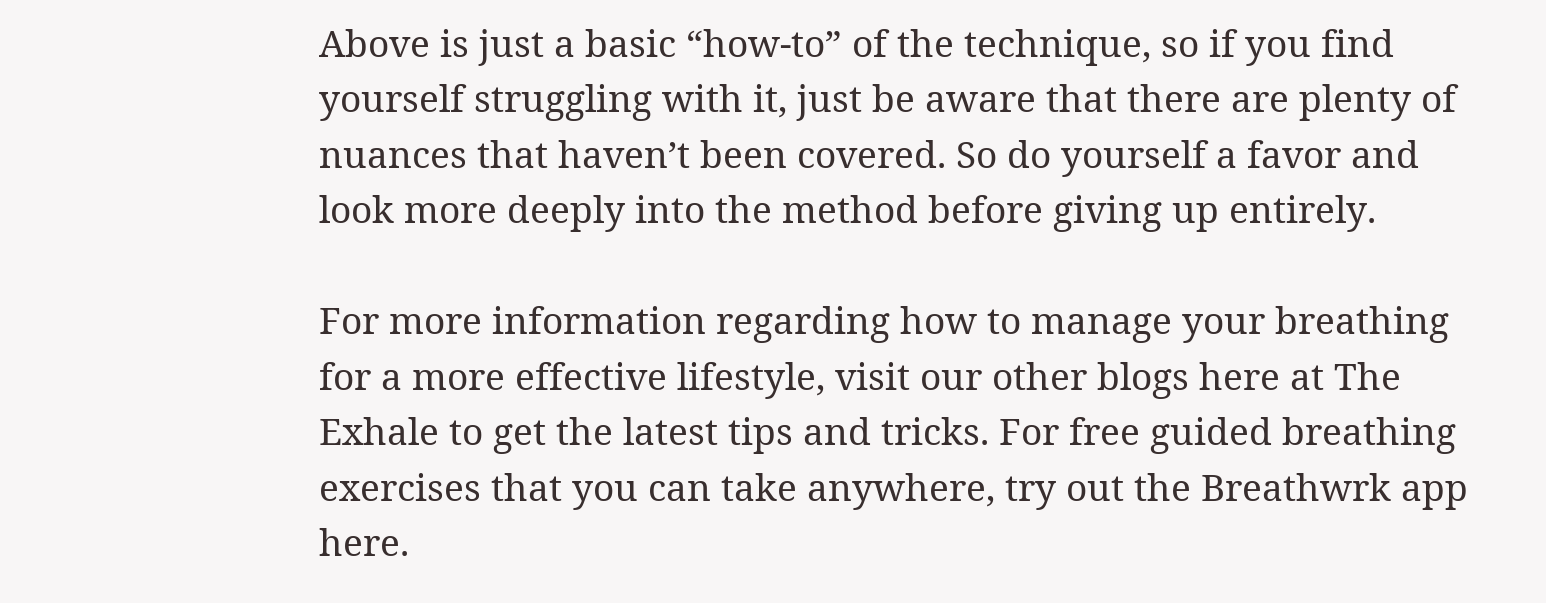Above is just a basic “how-to” of the technique, so if you find yourself struggling with it, just be aware that there are plenty of nuances that haven’t been covered. So do yourself a favor and look more deeply into the method before giving up entirely.

For more information regarding how to manage your breathing for a more effective lifestyle, visit our other blogs here at The Exhale to get the latest tips and tricks. For free guided breathing exercises that you can take anywhere, try out the Breathwrk app here.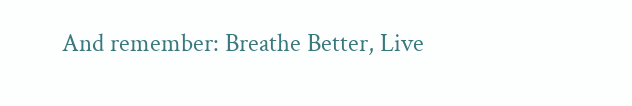And remember: Breathe Better, Live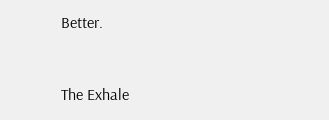Better.


The Exhale